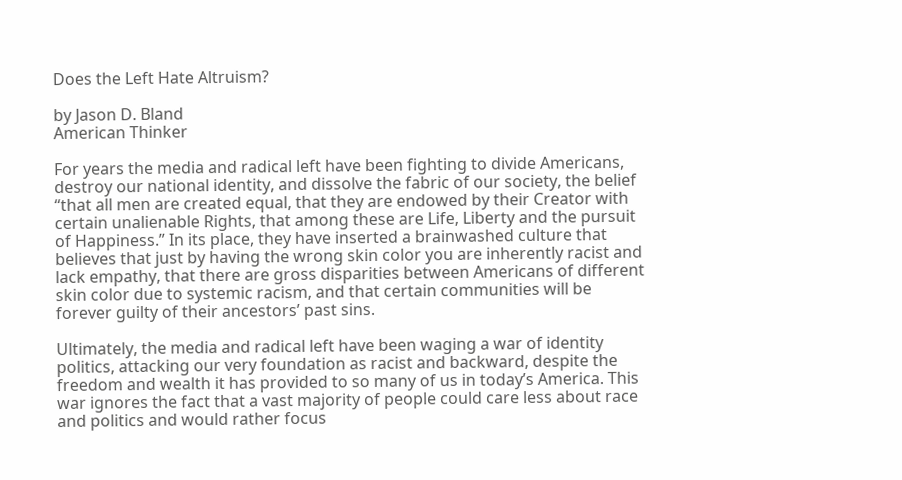Does the Left Hate Altruism?

by Jason D. Bland
American Thinker

For years the media and radical left have been fighting to divide Americans, destroy our national identity, and dissolve the fabric of our society, the belief “that all men are created equal, that they are endowed by their Creator with certain unalienable Rights, that among these are Life, Liberty and the pursuit of Happiness.” In its place, they have inserted a brainwashed culture that believes that just by having the wrong skin color you are inherently racist and lack empathy, that there are gross disparities between Americans of different skin color due to systemic racism, and that certain communities will be forever guilty of their ancestors’ past sins.

Ultimately, the media and radical left have been waging a war of identity politics, attacking our very foundation as racist and backward, despite the freedom and wealth it has provided to so many of us in today’s America. This war ignores the fact that a vast majority of people could care less about race and politics and would rather focus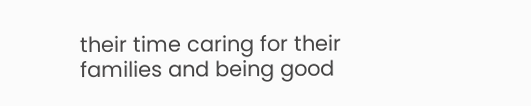their time caring for their families and being good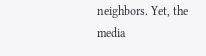neighbors. Yet, the media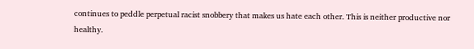continues to peddle perpetual racist snobbery that makes us hate each other. This is neither productive nor healthy.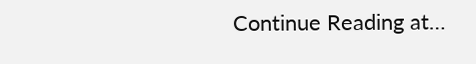Continue Reading at…